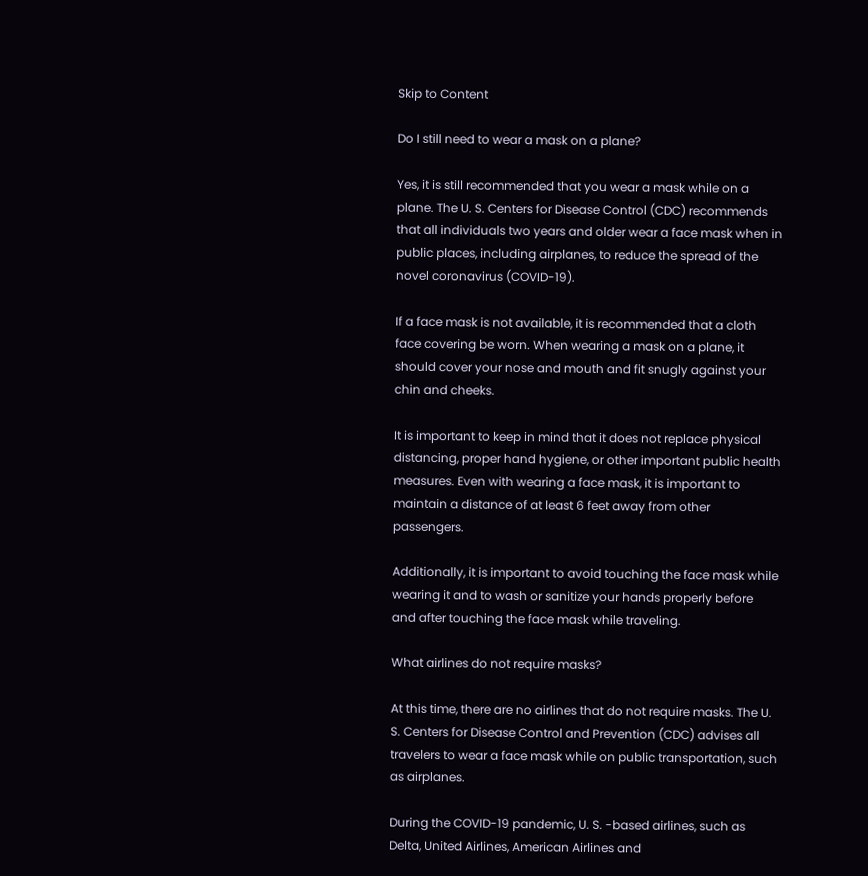Skip to Content

Do I still need to wear a mask on a plane?

Yes, it is still recommended that you wear a mask while on a plane. The U. S. Centers for Disease Control (CDC) recommends that all individuals two years and older wear a face mask when in public places, including airplanes, to reduce the spread of the novel coronavirus (COVID-19).

If a face mask is not available, it is recommended that a cloth face covering be worn. When wearing a mask on a plane, it should cover your nose and mouth and fit snugly against your chin and cheeks.

It is important to keep in mind that it does not replace physical distancing, proper hand hygiene, or other important public health measures. Even with wearing a face mask, it is important to maintain a distance of at least 6 feet away from other passengers.

Additionally, it is important to avoid touching the face mask while wearing it and to wash or sanitize your hands properly before and after touching the face mask while traveling.

What airlines do not require masks?

At this time, there are no airlines that do not require masks. The U. S. Centers for Disease Control and Prevention (CDC) advises all travelers to wear a face mask while on public transportation, such as airplanes.

During the COVID-19 pandemic, U. S. -based airlines, such as Delta, United Airlines, American Airlines and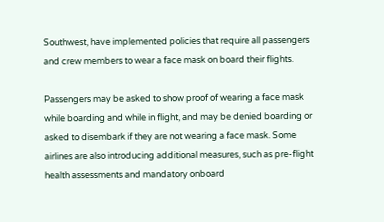Southwest, have implemented policies that require all passengers and crew members to wear a face mask on board their flights.

Passengers may be asked to show proof of wearing a face mask while boarding and while in flight, and may be denied boarding or asked to disembark if they are not wearing a face mask. Some airlines are also introducing additional measures, such as pre-flight health assessments and mandatory onboard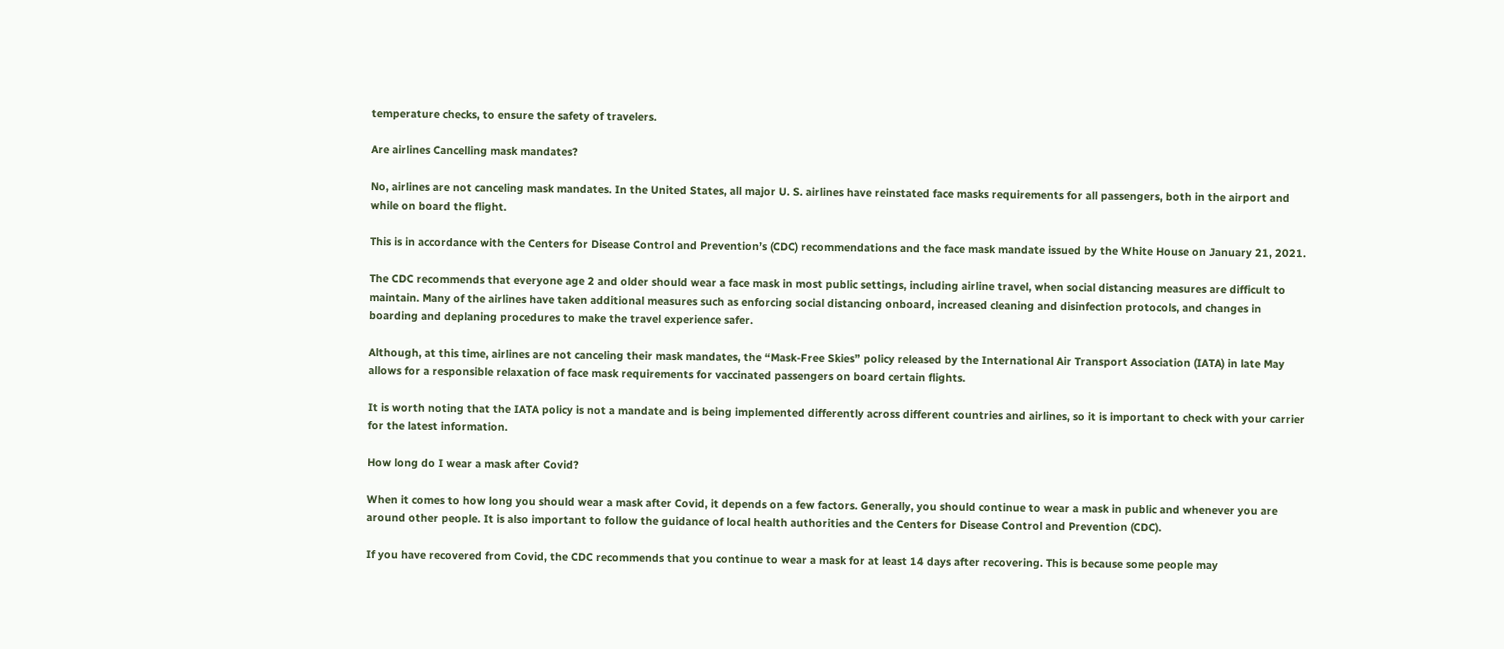temperature checks, to ensure the safety of travelers.

Are airlines Cancelling mask mandates?

No, airlines are not canceling mask mandates. In the United States, all major U. S. airlines have reinstated face masks requirements for all passengers, both in the airport and while on board the flight.

This is in accordance with the Centers for Disease Control and Prevention’s (CDC) recommendations and the face mask mandate issued by the White House on January 21, 2021.

The CDC recommends that everyone age 2 and older should wear a face mask in most public settings, including airline travel, when social distancing measures are difficult to maintain. Many of the airlines have taken additional measures such as enforcing social distancing onboard, increased cleaning and disinfection protocols, and changes in boarding and deplaning procedures to make the travel experience safer.

Although, at this time, airlines are not canceling their mask mandates, the “Mask-Free Skies” policy released by the International Air Transport Association (IATA) in late May allows for a responsible relaxation of face mask requirements for vaccinated passengers on board certain flights.

It is worth noting that the IATA policy is not a mandate and is being implemented differently across different countries and airlines, so it is important to check with your carrier for the latest information.

How long do I wear a mask after Covid?

When it comes to how long you should wear a mask after Covid, it depends on a few factors. Generally, you should continue to wear a mask in public and whenever you are around other people. It is also important to follow the guidance of local health authorities and the Centers for Disease Control and Prevention (CDC).

If you have recovered from Covid, the CDC recommends that you continue to wear a mask for at least 14 days after recovering. This is because some people may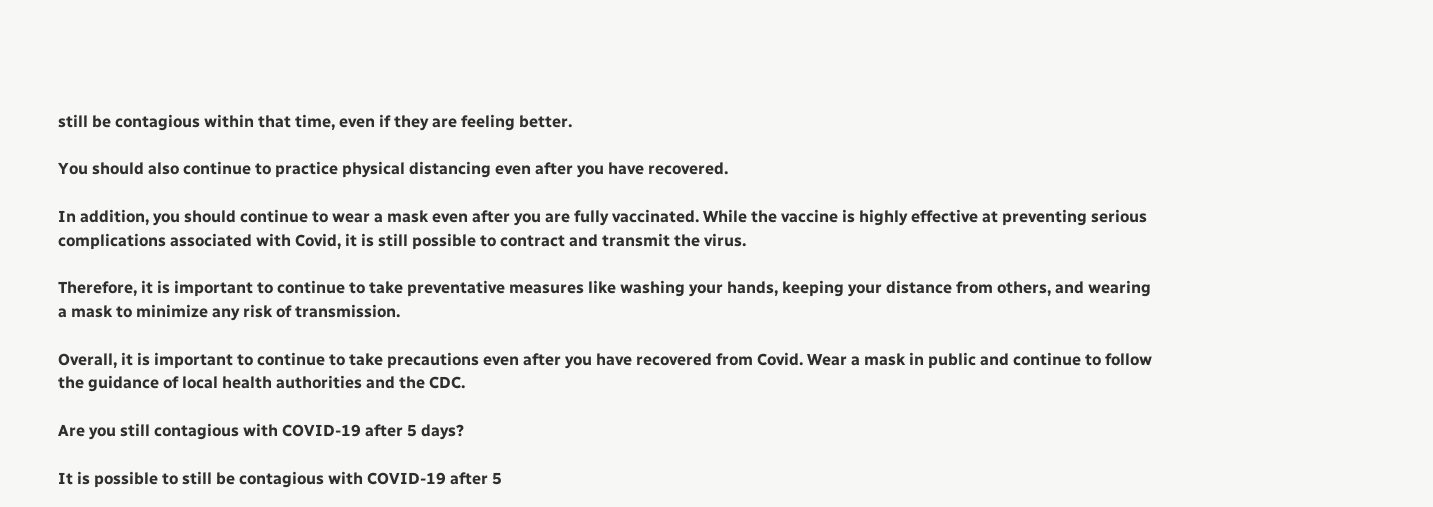still be contagious within that time, even if they are feeling better.

You should also continue to practice physical distancing even after you have recovered.

In addition, you should continue to wear a mask even after you are fully vaccinated. While the vaccine is highly effective at preventing serious complications associated with Covid, it is still possible to contract and transmit the virus.

Therefore, it is important to continue to take preventative measures like washing your hands, keeping your distance from others, and wearing a mask to minimize any risk of transmission.

Overall, it is important to continue to take precautions even after you have recovered from Covid. Wear a mask in public and continue to follow the guidance of local health authorities and the CDC.

Are you still contagious with COVID-19 after 5 days?

It is possible to still be contagious with COVID-19 after 5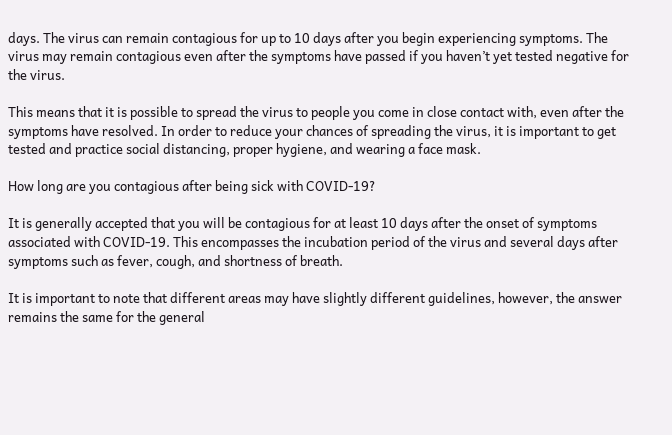days. The virus can remain contagious for up to 10 days after you begin experiencing symptoms. The virus may remain contagious even after the symptoms have passed if you haven’t yet tested negative for the virus.

This means that it is possible to spread the virus to people you come in close contact with, even after the symptoms have resolved. In order to reduce your chances of spreading the virus, it is important to get tested and practice social distancing, proper hygiene, and wearing a face mask.

How long are you contagious after being sick with COVID-19?

It is generally accepted that you will be contagious for at least 10 days after the onset of symptoms associated with COVID-19. This encompasses the incubation period of the virus and several days after symptoms such as fever, cough, and shortness of breath.

It is important to note that different areas may have slightly different guidelines, however, the answer remains the same for the general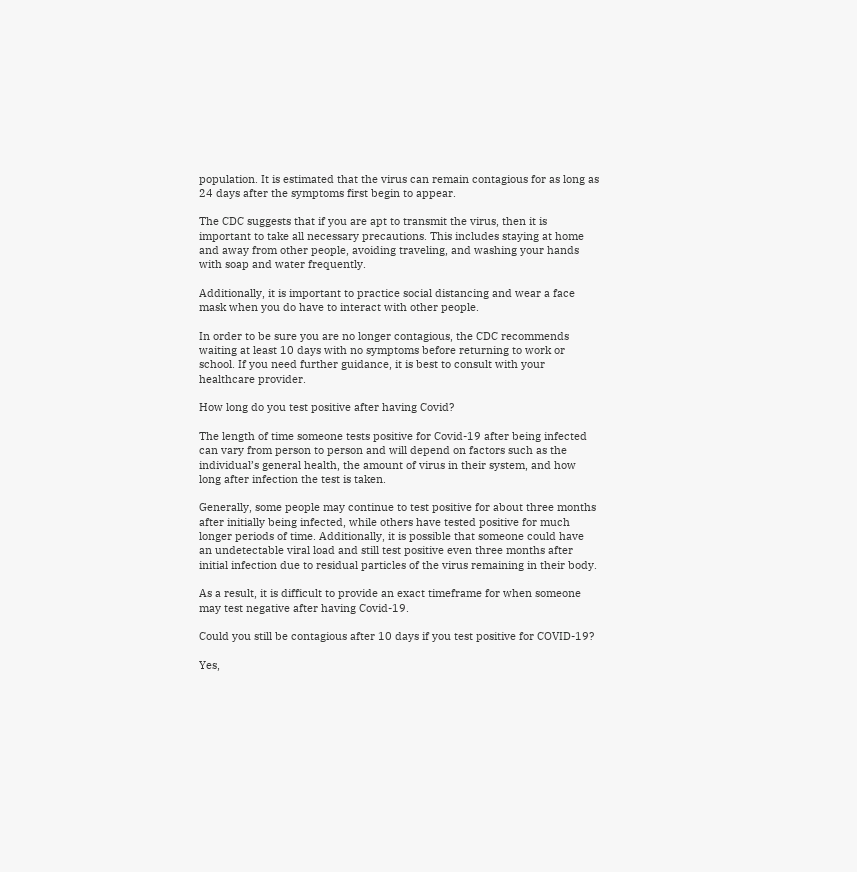population. It is estimated that the virus can remain contagious for as long as 24 days after the symptoms first begin to appear.

The CDC suggests that if you are apt to transmit the virus, then it is important to take all necessary precautions. This includes staying at home and away from other people, avoiding traveling, and washing your hands with soap and water frequently.

Additionally, it is important to practice social distancing and wear a face mask when you do have to interact with other people.

In order to be sure you are no longer contagious, the CDC recommends waiting at least 10 days with no symptoms before returning to work or school. If you need further guidance, it is best to consult with your healthcare provider.

How long do you test positive after having Covid?

The length of time someone tests positive for Covid-19 after being infected can vary from person to person and will depend on factors such as the individual’s general health, the amount of virus in their system, and how long after infection the test is taken.

Generally, some people may continue to test positive for about three months after initially being infected, while others have tested positive for much longer periods of time. Additionally, it is possible that someone could have an undetectable viral load and still test positive even three months after initial infection due to residual particles of the virus remaining in their body.

As a result, it is difficult to provide an exact timeframe for when someone may test negative after having Covid-19.

Could you still be contagious after 10 days if you test positive for COVID-19?

Yes,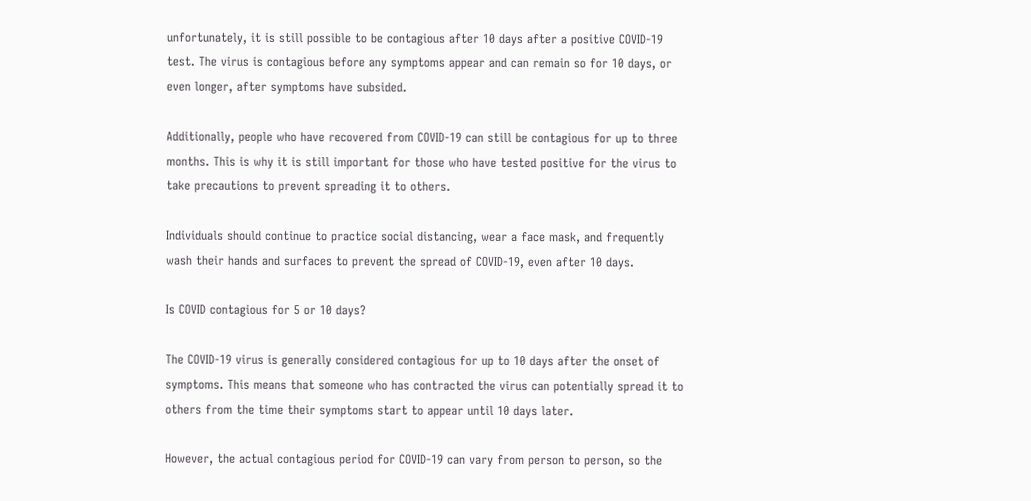unfortunately, it is still possible to be contagious after 10 days after a positive COVID-19 test. The virus is contagious before any symptoms appear and can remain so for 10 days, or even longer, after symptoms have subsided.

Additionally, people who have recovered from COVID-19 can still be contagious for up to three months. This is why it is still important for those who have tested positive for the virus to take precautions to prevent spreading it to others.

Individuals should continue to practice social distancing, wear a face mask, and frequently wash their hands and surfaces to prevent the spread of COVID-19, even after 10 days.

Is COVID contagious for 5 or 10 days?

The COVID-19 virus is generally considered contagious for up to 10 days after the onset of symptoms. This means that someone who has contracted the virus can potentially spread it to others from the time their symptoms start to appear until 10 days later.

However, the actual contagious period for COVID-19 can vary from person to person, so the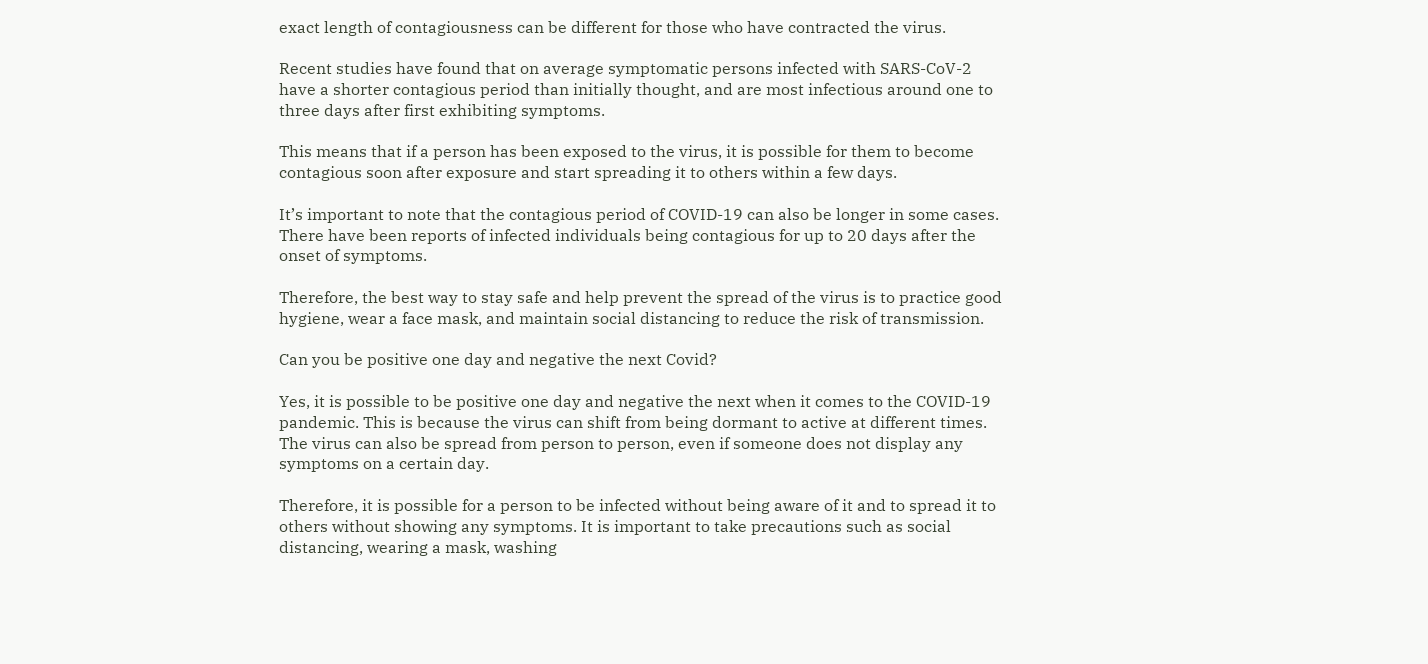exact length of contagiousness can be different for those who have contracted the virus.

Recent studies have found that on average symptomatic persons infected with SARS-CoV-2 have a shorter contagious period than initially thought, and are most infectious around one to three days after first exhibiting symptoms.

This means that if a person has been exposed to the virus, it is possible for them to become contagious soon after exposure and start spreading it to others within a few days.

It’s important to note that the contagious period of COVID-19 can also be longer in some cases. There have been reports of infected individuals being contagious for up to 20 days after the onset of symptoms.

Therefore, the best way to stay safe and help prevent the spread of the virus is to practice good hygiene, wear a face mask, and maintain social distancing to reduce the risk of transmission.

Can you be positive one day and negative the next Covid?

Yes, it is possible to be positive one day and negative the next when it comes to the COVID-19 pandemic. This is because the virus can shift from being dormant to active at different times. The virus can also be spread from person to person, even if someone does not display any symptoms on a certain day.

Therefore, it is possible for a person to be infected without being aware of it and to spread it to others without showing any symptoms. It is important to take precautions such as social distancing, wearing a mask, washing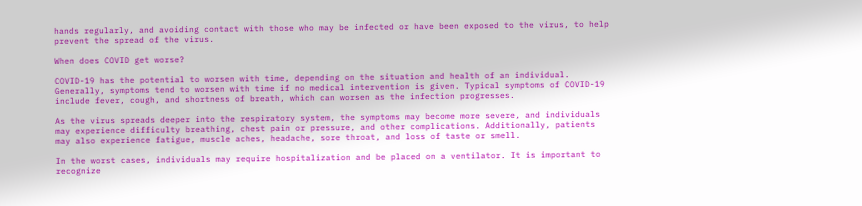hands regularly, and avoiding contact with those who may be infected or have been exposed to the virus, to help prevent the spread of the virus.

When does COVID get worse?

COVID-19 has the potential to worsen with time, depending on the situation and health of an individual. Generally, symptoms tend to worsen with time if no medical intervention is given. Typical symptoms of COVID-19 include fever, cough, and shortness of breath, which can worsen as the infection progresses.

As the virus spreads deeper into the respiratory system, the symptoms may become more severe, and individuals may experience difficulty breathing, chest pain or pressure, and other complications. Additionally, patients may also experience fatigue, muscle aches, headache, sore throat, and loss of taste or smell.

In the worst cases, individuals may require hospitalization and be placed on a ventilator. It is important to recognize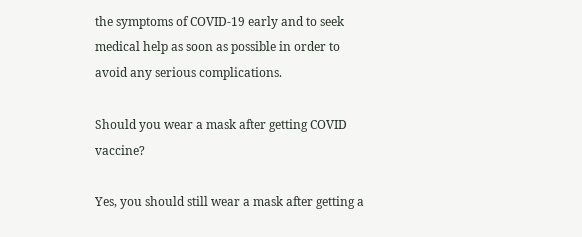the symptoms of COVID-19 early and to seek medical help as soon as possible in order to avoid any serious complications.

Should you wear a mask after getting COVID vaccine?

Yes, you should still wear a mask after getting a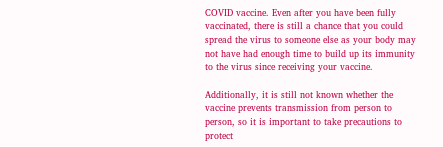COVID vaccine. Even after you have been fully vaccinated, there is still a chance that you could spread the virus to someone else as your body may not have had enough time to build up its immunity to the virus since receiving your vaccine.

Additionally, it is still not known whether the vaccine prevents transmission from person to person, so it is important to take precautions to protect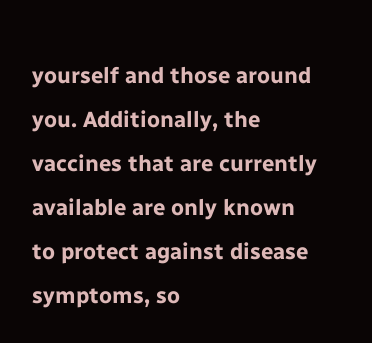yourself and those around you. Additionally, the vaccines that are currently available are only known to protect against disease symptoms, so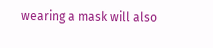wearing a mask will also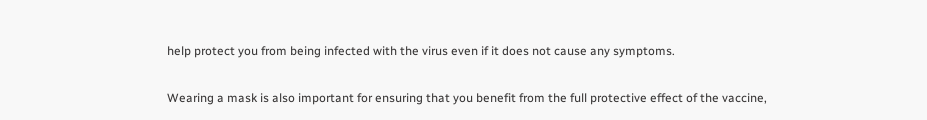help protect you from being infected with the virus even if it does not cause any symptoms.

Wearing a mask is also important for ensuring that you benefit from the full protective effect of the vaccine,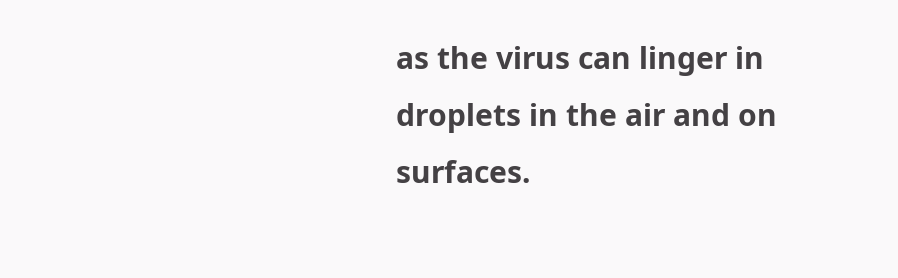as the virus can linger in droplets in the air and on surfaces.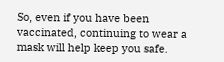So, even if you have been vaccinated, continuing to wear a mask will help keep you safe.